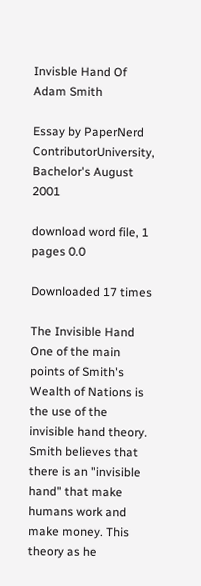Invisble Hand Of Adam Smith

Essay by PaperNerd ContributorUniversity, Bachelor's August 2001

download word file, 1 pages 0.0

Downloaded 17 times

The Invisible Hand One of the main points of Smith's Wealth of Nations is the use of the invisible hand theory. Smith believes that there is an "invisible hand" that make humans work and make money. This theory as he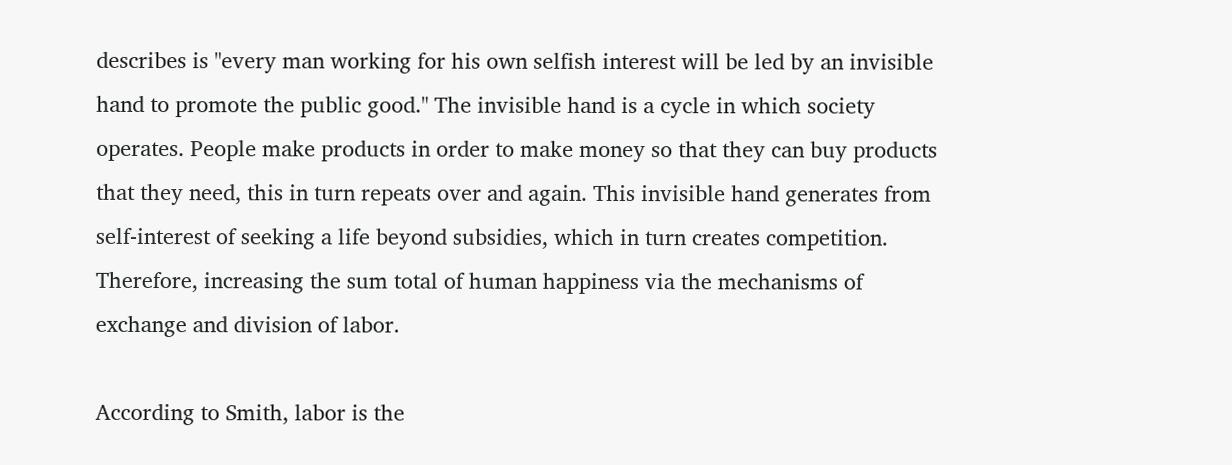describes is "every man working for his own selfish interest will be led by an invisible hand to promote the public good." The invisible hand is a cycle in which society operates. People make products in order to make money so that they can buy products that they need, this in turn repeats over and again. This invisible hand generates from self-interest of seeking a life beyond subsidies, which in turn creates competition. Therefore, increasing the sum total of human happiness via the mechanisms of exchange and division of labor.

According to Smith, labor is the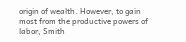origin of wealth. However, to gain most from the productive powers of labor, Smith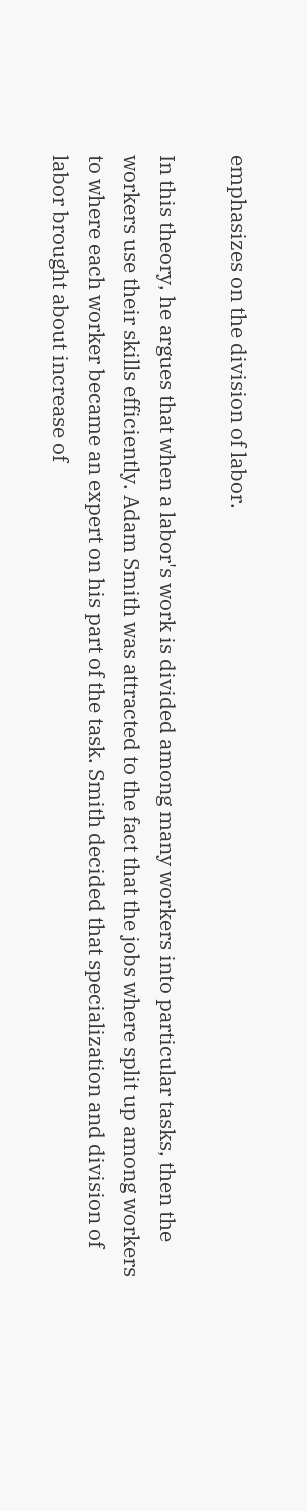emphasizes on the division of labor.

In this theory, he argues that when a labor's work is divided among many workers into particular tasks, then the workers use their skills efficiently. Adam Smith was attracted to the fact that the jobs where split up among workers to where each worker became an expert on his part of the task. Smith decided that specialization and division of labor brought about increase of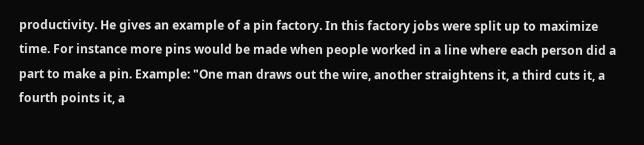productivity. He gives an example of a pin factory. In this factory jobs were split up to maximize time. For instance more pins would be made when people worked in a line where each person did a part to make a pin. Example: "One man draws out the wire, another straightens it, a third cuts it, a fourth points it, a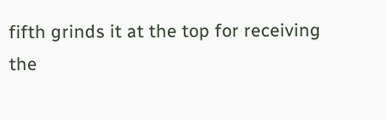fifth grinds it at the top for receiving the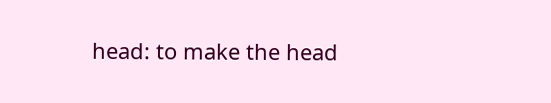head: to make the head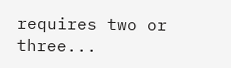requires two or three...